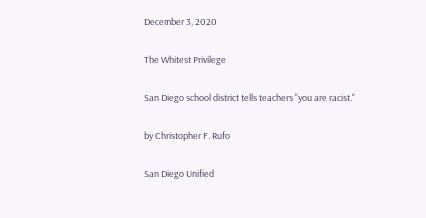December 3, 2020

The Whitest Privilege

San Diego school district tells teachers "you are racist."

by Christopher F. Rufo

San Diego Unified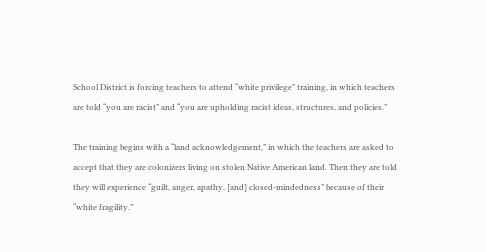School District is forcing teachers to attend “white privilege” training, in which teachers are told “you are racist” and “you are upholding racist ideas, structures, and policies.”

The training begins with a “land acknowledgement,” in which the teachers are asked to accept that they are colonizers living on stolen Native American land. Then they are told they will experience “guilt, anger, apathy, [and] closed-mindedness” because of their “white fragility.”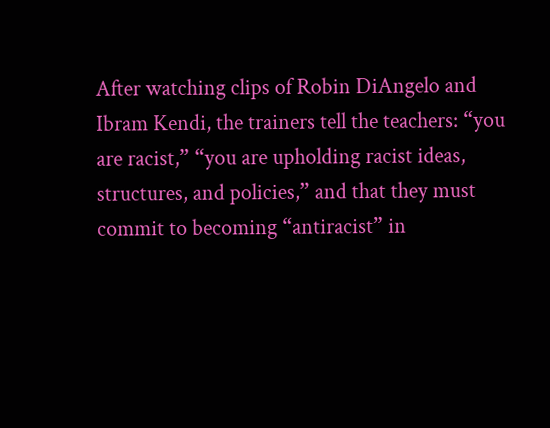After watching clips of Robin DiAngelo and Ibram Kendi, the trainers tell the teachers: “you are racist,” “you are upholding racist ideas, structures, and policies,” and that they must commit to becoming “antiracist” in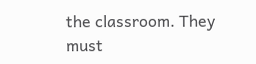the classroom. They must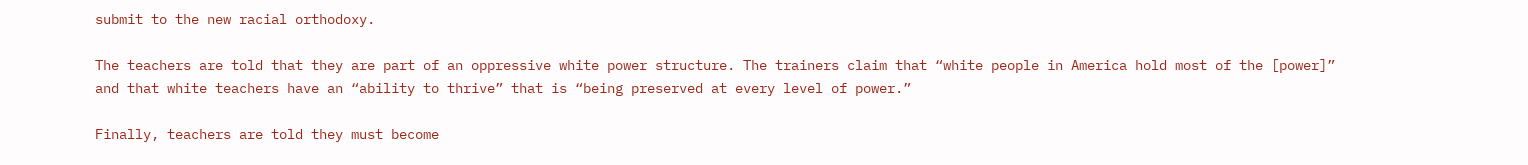submit to the new racial orthodoxy.

The teachers are told that they are part of an oppressive white power structure. The trainers claim that “white people in America hold most of the [power]” and that white teachers have an “ability to thrive” that is “being preserved at every level of power.”

Finally, teachers are told they must become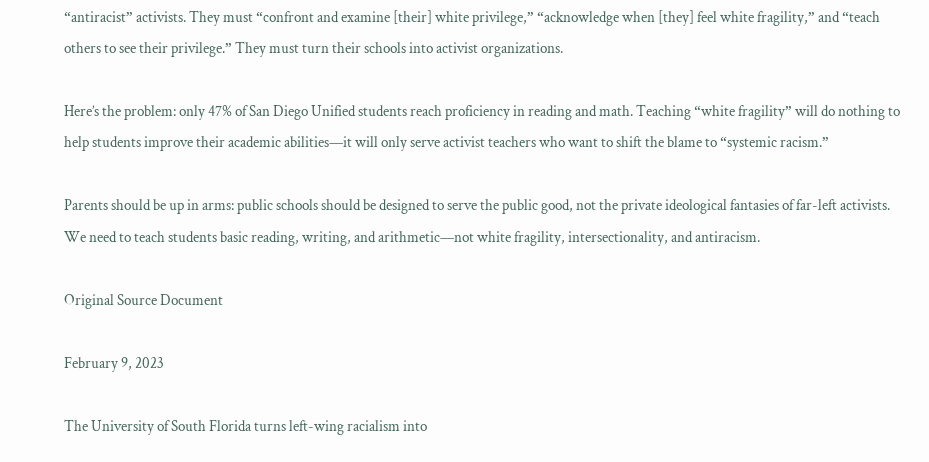“antiracist” activists. They must “confront and examine [their] white privilege,” “acknowledge when [they] feel white fragility,” and “teach others to see their privilege.” They must turn their schools into activist organizations.

Here’s the problem: only 47% of San Diego Unified students reach proficiency in reading and math. Teaching “white fragility” will do nothing to help students improve their academic abilities—it will only serve activist teachers who want to shift the blame to “systemic racism.”

Parents should be up in arms: public schools should be designed to serve the public good, not the private ideological fantasies of far-left activists. We need to teach students basic reading, writing, and arithmetic—not white fragility, intersectionality, and antiracism.

Original Source Document

February 9, 2023

The University of South Florida turns left-wing racialism into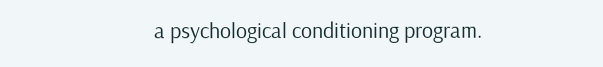a psychological conditioning program.